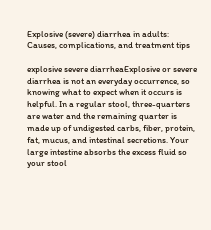Explosive (severe) diarrhea in adults: Causes, complications, and treatment tips

explosive severe diarrheaExplosive or severe diarrhea is not an everyday occurrence, so knowing what to expect when it occurs is helpful. In a regular stool, three-quarters are water and the remaining quarter is made up of undigested carbs, fiber, protein, fat, mucus, and intestinal secretions. Your large intestine absorbs the excess fluid so your stool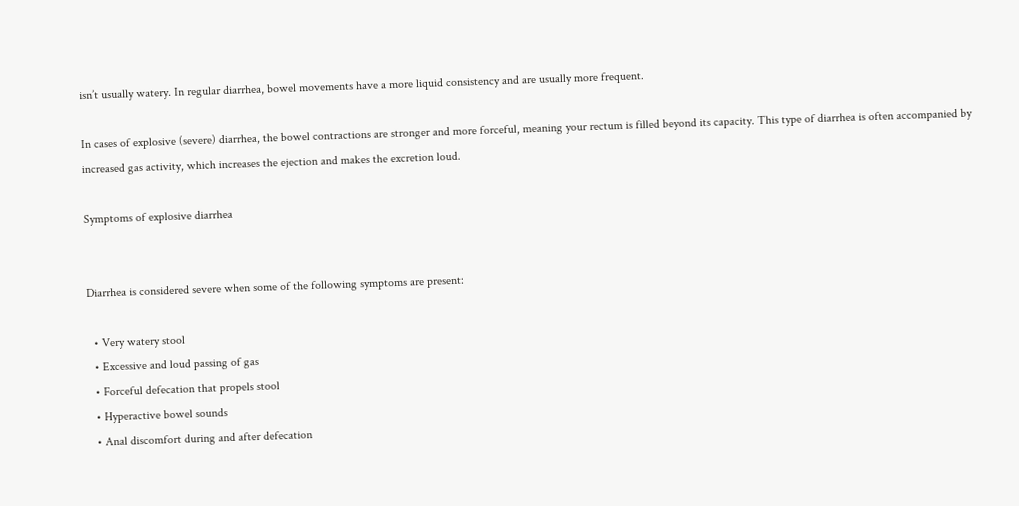isn’t usually watery. In regular diarrhea, bowel movements have a more liquid consistency and are usually more frequent.

In cases of explosive (severe) diarrhea, the bowel contractions are stronger and more forceful, meaning your rectum is filled beyond its capacity. This type of diarrhea is often accompanied by increased gas activity, which increases the ejection and makes the excretion loud.

Symptoms of explosive diarrhea


Diarrhea is considered severe when some of the following symptoms are present:

  • Very watery stool
  • Excessive and loud passing of gas
  • Forceful defecation that propels stool
  • Hyperactive bowel sounds
  • Anal discomfort during and after defecation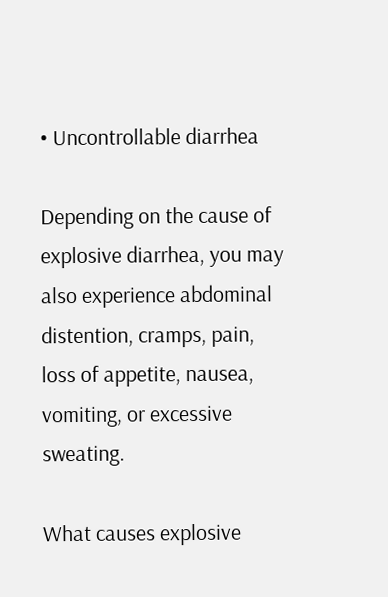• Uncontrollable diarrhea

Depending on the cause of explosive diarrhea, you may also experience abdominal distention, cramps, pain, loss of appetite, nausea, vomiting, or excessive sweating.

What causes explosive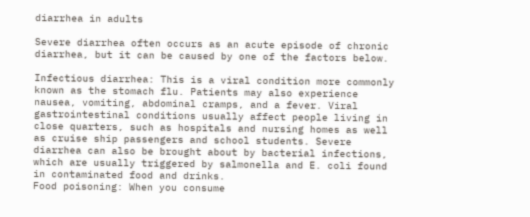diarrhea in adults

Severe diarrhea often occurs as an acute episode of chronic diarrhea, but it can be caused by one of the factors below.

Infectious diarrhea: This is a viral condition more commonly known as the stomach flu. Patients may also experience nausea, vomiting, abdominal cramps, and a fever. Viral gastrointestinal conditions usually affect people living in close quarters, such as hospitals and nursing homes as well as cruise ship passengers and school students. Severe diarrhea can also be brought about by bacterial infections, which are usually triggered by salmonella and E. coli found in contaminated food and drinks.
Food poisoning: When you consume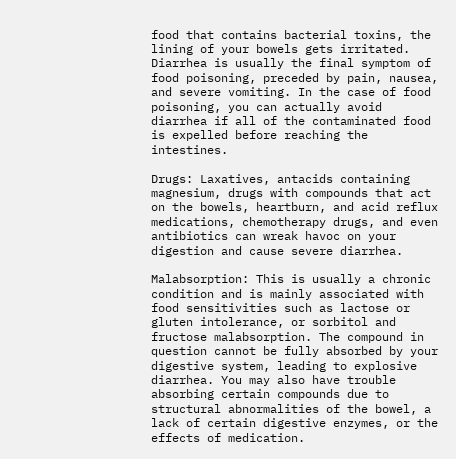food that contains bacterial toxins, the lining of your bowels gets irritated. Diarrhea is usually the final symptom of food poisoning, preceded by pain, nausea, and severe vomiting. In the case of food poisoning, you can actually avoid diarrhea if all of the contaminated food is expelled before reaching the intestines.

Drugs: Laxatives, antacids containing magnesium, drugs with compounds that act on the bowels, heartburn, and acid reflux medications, chemotherapy drugs, and even antibiotics can wreak havoc on your digestion and cause severe diarrhea.

Malabsorption: This is usually a chronic condition and is mainly associated with food sensitivities such as lactose or gluten intolerance, or sorbitol and fructose malabsorption. The compound in question cannot be fully absorbed by your digestive system, leading to explosive diarrhea. You may also have trouble absorbing certain compounds due to structural abnormalities of the bowel, a lack of certain digestive enzymes, or the effects of medication.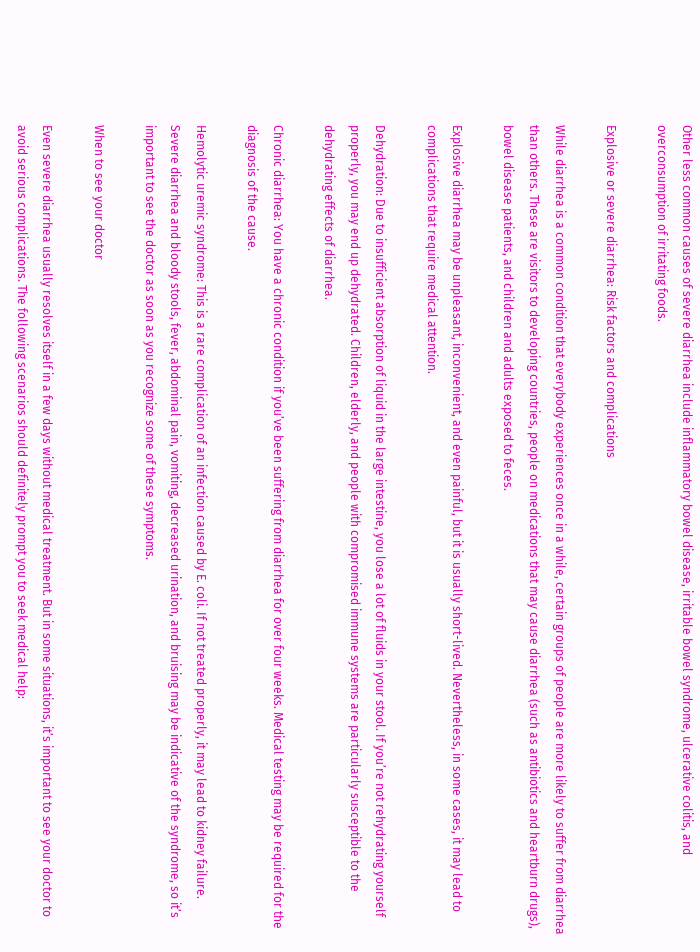Other less common causes of severe diarrhea include inflammatory bowel disease, irritable bowel syndrome, ulcerative colitis, and overconsumption of irritating foods.

Explosive or severe diarrhea: Risk factors and complications

While diarrhea is a common condition that everybody experiences once in a while, certain groups of people are more likely to suffer from diarrhea than others. These are visitors to developing countries, people on medications that may cause diarrhea (such as antibiotics and heartburn drugs), bowel disease patients, and children and adults exposed to feces.

Explosive diarrhea may be unpleasant, inconvenient, and even painful, but it is usually short-lived. Nevertheless, in some cases, it may lead to complications that require medical attention.

Dehydration: Due to insufficient absorption of liquid in the large intestine, you lose a lot of fluids in your stool. If you’re not rehydrating yourself properly, you may end up dehydrated. Children, elderly, and people with compromised immune systems are particularly susceptible to the dehydrating effects of diarrhea.

Chronic diarrhea: You have a chronic condition if you’ve been suffering from diarrhea for over four weeks. Medical testing may be required for the diagnosis of the cause.

Hemolytic uremic syndrome: This is a rare complication of an infection caused by E. coli. If not treated properly, it may lead to kidney failure. Severe diarrhea and bloody stools, fever, abdominal pain, vomiting, decreased urination, and bruising may be indicative of the syndrome, so it’s important to see the doctor as soon as you recognize some of these symptoms.

When to see your doctor

Even severe diarrhea usually resolves itself in a few days without medical treatment. But in some situations, it’s important to see your doctor to avoid serious complications. The following scenarios should definitely prompt you to seek medical help: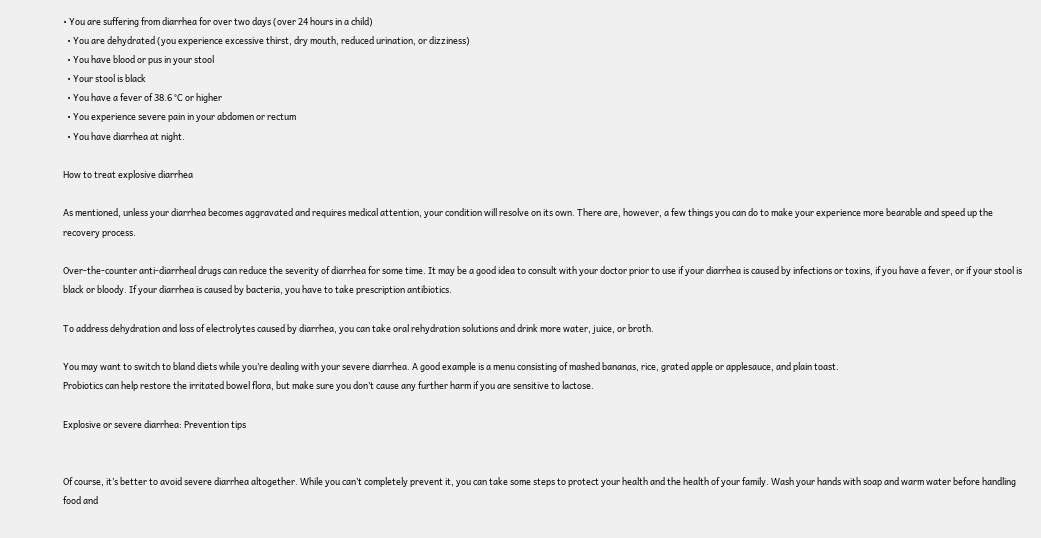• You are suffering from diarrhea for over two days (over 24 hours in a child)
  • You are dehydrated (you experience excessive thirst, dry mouth, reduced urination, or dizziness)
  • You have blood or pus in your stool
  • Your stool is black
  • You have a fever of 38.6 °C or higher
  • You experience severe pain in your abdomen or rectum
  • You have diarrhea at night.

How to treat explosive diarrhea

As mentioned, unless your diarrhea becomes aggravated and requires medical attention, your condition will resolve on its own. There are, however, a few things you can do to make your experience more bearable and speed up the recovery process.

Over-the-counter anti-diarrheal drugs can reduce the severity of diarrhea for some time. It may be a good idea to consult with your doctor prior to use if your diarrhea is caused by infections or toxins, if you have a fever, or if your stool is black or bloody. If your diarrhea is caused by bacteria, you have to take prescription antibiotics.

To address dehydration and loss of electrolytes caused by diarrhea, you can take oral rehydration solutions and drink more water, juice, or broth.

You may want to switch to bland diets while you’re dealing with your severe diarrhea. A good example is a menu consisting of mashed bananas, rice, grated apple or applesauce, and plain toast.
Probiotics can help restore the irritated bowel flora, but make sure you don’t cause any further harm if you are sensitive to lactose.

Explosive or severe diarrhea: Prevention tips


Of course, it’s better to avoid severe diarrhea altogether. While you can’t completely prevent it, you can take some steps to protect your health and the health of your family. Wash your hands with soap and warm water before handling food and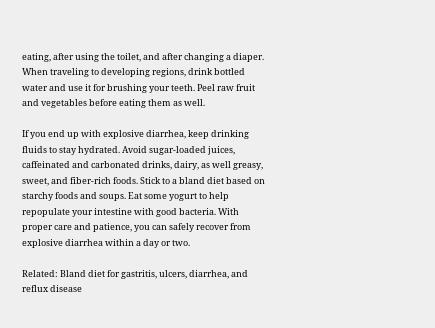eating, after using the toilet, and after changing a diaper. When traveling to developing regions, drink bottled water and use it for brushing your teeth. Peel raw fruit and vegetables before eating them as well.

If you end up with explosive diarrhea, keep drinking fluids to stay hydrated. Avoid sugar-loaded juices, caffeinated and carbonated drinks, dairy, as well greasy, sweet, and fiber-rich foods. Stick to a bland diet based on starchy foods and soups. Eat some yogurt to help repopulate your intestine with good bacteria. With proper care and patience, you can safely recover from explosive diarrhea within a day or two.

Related: Bland diet for gastritis, ulcers, diarrhea, and reflux disease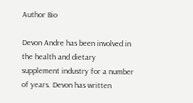Author Bio

Devon Andre has been involved in the health and dietary supplement industry for a number of years. Devon has written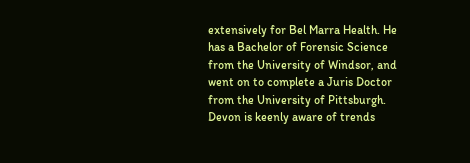extensively for Bel Marra Health. He has a Bachelor of Forensic Science from the University of Windsor, and went on to complete a Juris Doctor from the University of Pittsburgh. Devon is keenly aware of trends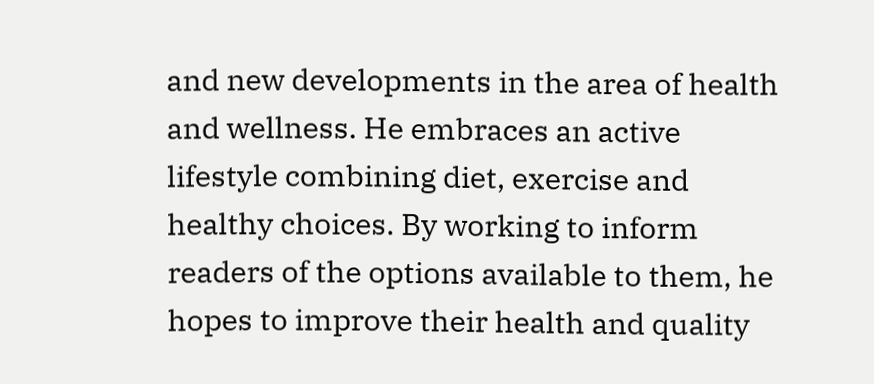and new developments in the area of health and wellness. He embraces an active lifestyle combining diet, exercise and healthy choices. By working to inform readers of the options available to them, he hopes to improve their health and quality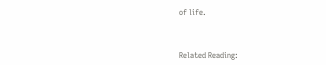of life.



Related Reading: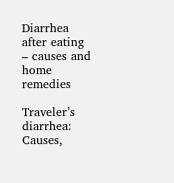Diarrhea after eating – causes and home remedies

Traveler’s diarrhea: Causes,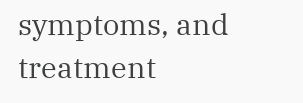symptoms, and treatment